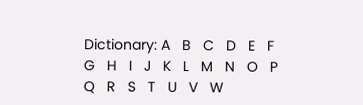Dictionary: A   B   C   D   E   F   G   H   I   J   K   L   M   N   O   P   Q   R   S   T   U   V   W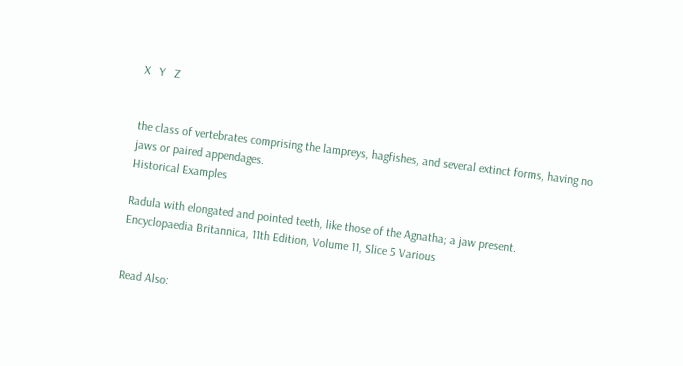X   Y   Z


the class of vertebrates comprising the lampreys, hagfishes, and several extinct forms, having no jaws or paired appendages.
Historical Examples

Radula with elongated and pointed teeth, like those of the Agnatha; a jaw present.
Encyclopaedia Britannica, 11th Edition, Volume 11, Slice 5 Various


Read Also: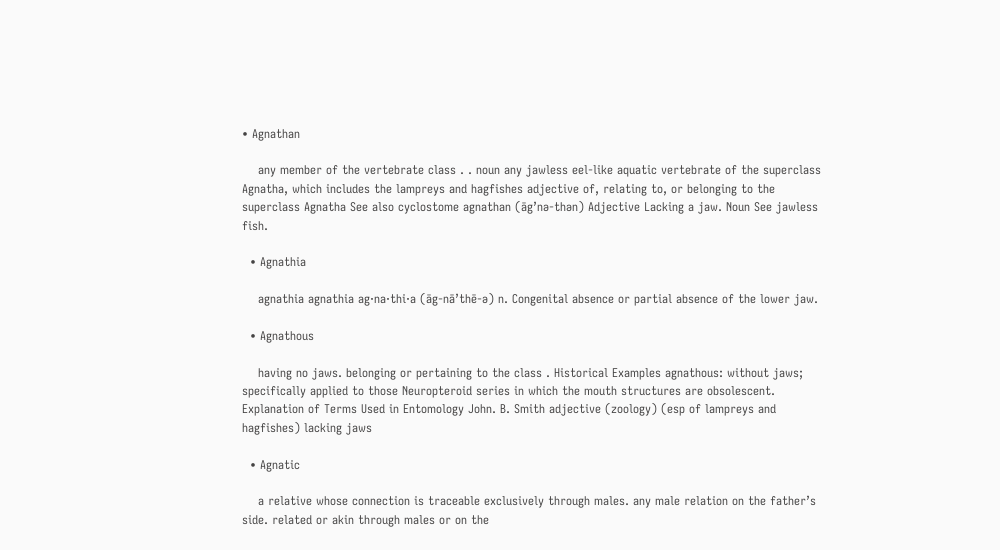• Agnathan

    any member of the vertebrate class . . noun any jawless eel-like aquatic vertebrate of the superclass Agnatha, which includes the lampreys and hagfishes adjective of, relating to, or belonging to the superclass Agnatha See also cyclostome agnathan (āg’nə-thən) Adjective Lacking a jaw. Noun See jawless fish.

  • Agnathia

    agnathia agnathia ag·na·thi·a (āg-nā’thē-ə) n. Congenital absence or partial absence of the lower jaw.

  • Agnathous

    having no jaws. belonging or pertaining to the class . Historical Examples agnathous: without jaws; specifically applied to those Neuropteroid series in which the mouth structures are obsolescent. Explanation of Terms Used in Entomology John. B. Smith adjective (zoology) (esp of lampreys and hagfishes) lacking jaws

  • Agnatic

    a relative whose connection is traceable exclusively through males. any male relation on the father’s side. related or akin through males or on the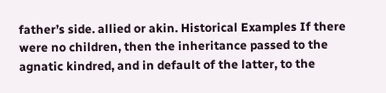father’s side. allied or akin. Historical Examples If there were no children, then the inheritance passed to the agnatic kindred, and in default of the latter, to the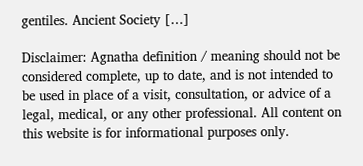gentiles. Ancient Society […]

Disclaimer: Agnatha definition / meaning should not be considered complete, up to date, and is not intended to be used in place of a visit, consultation, or advice of a legal, medical, or any other professional. All content on this website is for informational purposes only.